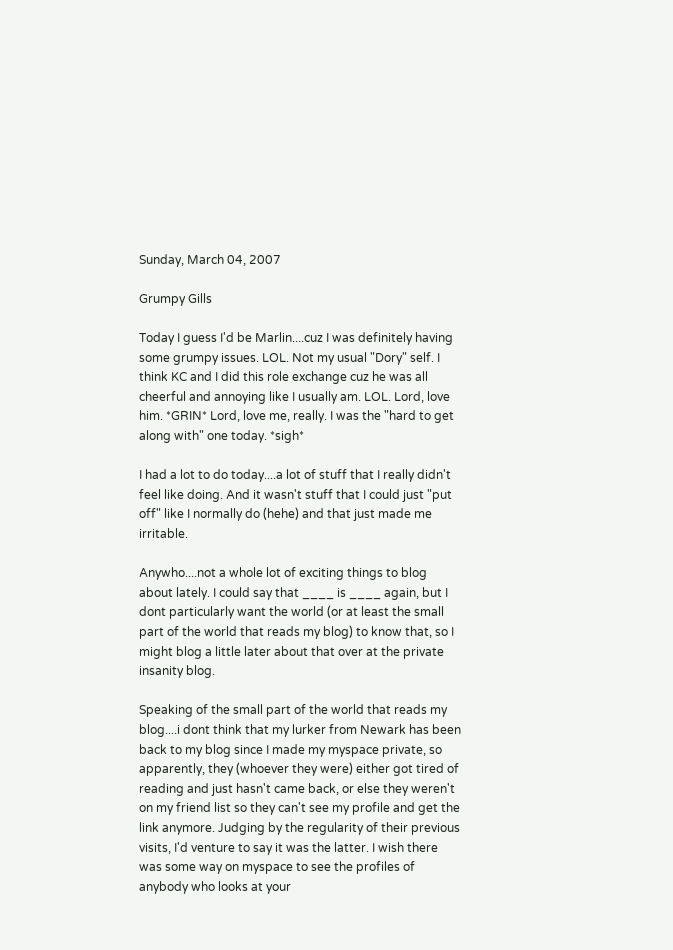Sunday, March 04, 2007

Grumpy Gills

Today I guess I'd be Marlin....cuz I was definitely having some grumpy issues. LOL. Not my usual "Dory" self. I think KC and I did this role exchange cuz he was all cheerful and annoying like I usually am. LOL. Lord, love him. *GRIN* Lord, love me, really. I was the "hard to get along with" one today. *sigh*

I had a lot to do today....a lot of stuff that I really didn't feel like doing. And it wasn't stuff that I could just "put off" like I normally do (hehe) and that just made me irritable.

Anywho....not a whole lot of exciting things to blog about lately. I could say that ____ is ____ again, but I dont particularly want the world (or at least the small part of the world that reads my blog) to know that, so I might blog a little later about that over at the private insanity blog.

Speaking of the small part of the world that reads my blog....i dont think that my lurker from Newark has been back to my blog since I made my myspace private, so apparently, they (whoever they were) either got tired of reading and just hasn't came back, or else they weren't on my friend list so they can't see my profile and get the link anymore. Judging by the regularity of their previous visits, I'd venture to say it was the latter. I wish there was some way on myspace to see the profiles of anybody who looks at your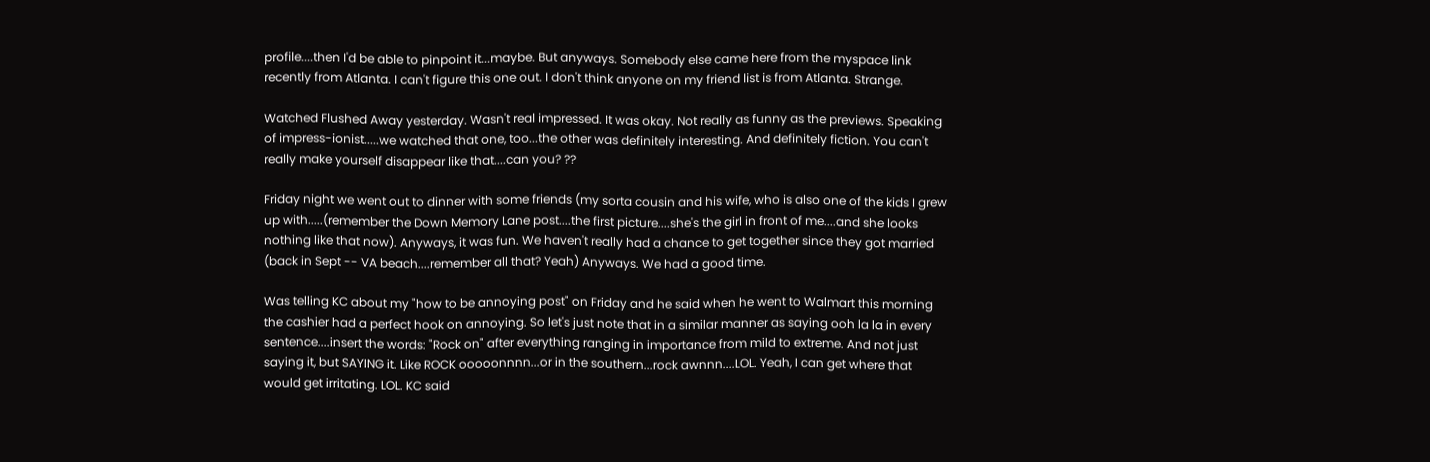profile....then I'd be able to pinpoint it...maybe. But anyways. Somebody else came here from the myspace link recently from Atlanta. I can't figure this one out. I don't think anyone on my friend list is from Atlanta. Strange.

Watched Flushed Away yesterday. Wasn't real impressed. It was okay. Not really as funny as the previews. Speaking of impress-ionist.....we watched that one, too...the other was definitely interesting. And definitely fiction. You can't really make yourself disappear like that....can you? ??

Friday night we went out to dinner with some friends (my sorta cousin and his wife, who is also one of the kids I grew up with.....(remember the Down Memory Lane post....the first picture....she's the girl in front of me....and she looks nothing like that now). Anyways, it was fun. We haven't really had a chance to get together since they got married (back in Sept -- VA beach....remember all that? Yeah) Anyways. We had a good time.

Was telling KC about my "how to be annoying post" on Friday and he said when he went to Walmart this morning the cashier had a perfect hook on annoying. So let's just note that in a similar manner as saying ooh la la in every sentence....insert the words: "Rock on" after everything ranging in importance from mild to extreme. And not just saying it, but SAYING it. Like ROCK ooooonnnn...or in the southern...rock awnnn....LOL. Yeah, I can get where that would get irritating. LOL. KC said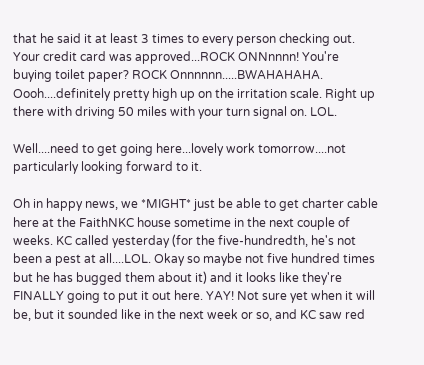that he said it at least 3 times to every person checking out. Your credit card was approved...ROCK ONNnnnn! You're buying toilet paper? ROCK Onnnnnn.....BWAHAHAHA. Oooh....definitely pretty high up on the irritation scale. Right up there with driving 50 miles with your turn signal on. LOL.

Well....need to get going here...lovely work tomorrow....not particularly looking forward to it.

Oh in happy news, we *MIGHT* just be able to get charter cable here at the FaithNKC house sometime in the next couple of weeks. KC called yesterday (for the five-hundredth, he's not been a pest at all....LOL. Okay so maybe not five hundred times but he has bugged them about it) and it looks like they're FINALLY going to put it out here. YAY! Not sure yet when it will be, but it sounded like in the next week or so, and KC saw red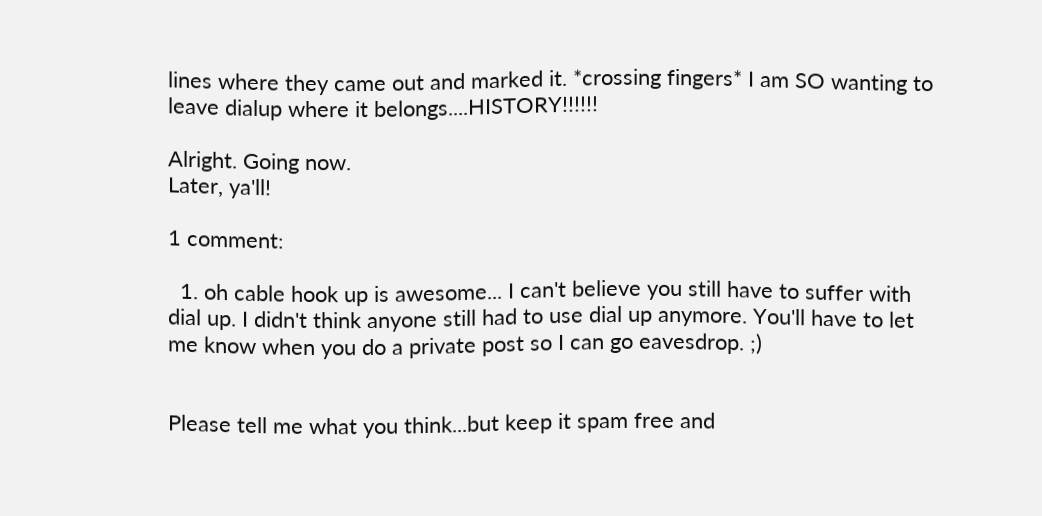lines where they came out and marked it. *crossing fingers* I am SO wanting to leave dialup where it belongs....HISTORY!!!!!!

Alright. Going now.
Later, ya'll!

1 comment:

  1. oh cable hook up is awesome... I can't believe you still have to suffer with dial up. I didn't think anyone still had to use dial up anymore. You'll have to let me know when you do a private post so I can go eavesdrop. ;)


Please tell me what you think...but keep it spam free and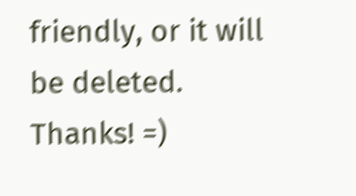friendly, or it will be deleted. Thanks! =)